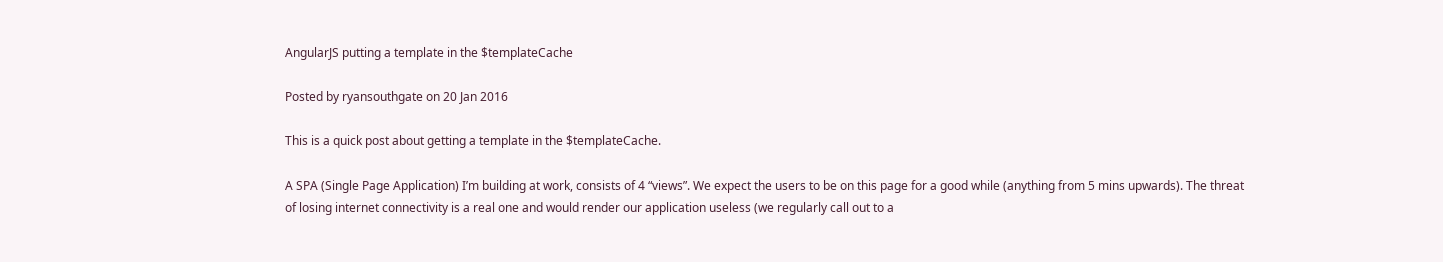AngularJS putting a template in the $templateCache

Posted by ryansouthgate on 20 Jan 2016

This is a quick post about getting a template in the $templateCache.

A SPA (Single Page Application) I’m building at work, consists of 4 “views”. We expect the users to be on this page for a good while (anything from 5 mins upwards). The threat of losing internet connectivity is a real one and would render our application useless (we regularly call out to a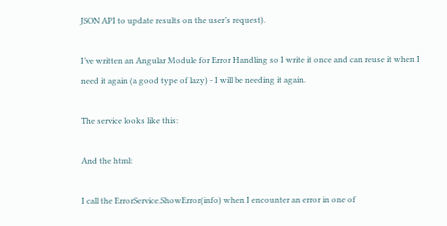JSON API to update results on the user’s request).

I’ve written an Angular Module for Error Handling so I write it once and can reuse it when I need it again (a good type of lazy) - I will be needing it again.

The service looks like this:

And the html:

I call the ErrorService.ShowError(info) when I encounter an error in one of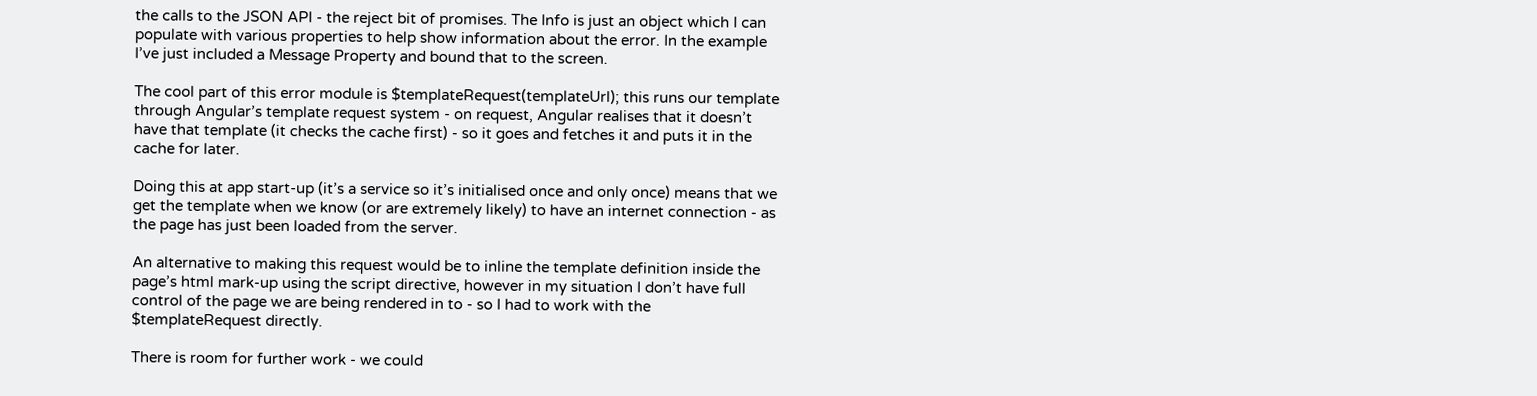the calls to the JSON API - the reject bit of promises. The Info is just an object which I can populate with various properties to help show information about the error. In the example I’ve just included a Message Property and bound that to the screen.

The cool part of this error module is $templateRequest(templateUrl); this runs our template through Angular’s template request system - on request, Angular realises that it doesn’t have that template (it checks the cache first) - so it goes and fetches it and puts it in the cache for later.

Doing this at app start-up (it’s a service so it’s initialised once and only once) means that we get the template when we know (or are extremely likely) to have an internet connection - as the page has just been loaded from the server.

An alternative to making this request would be to inline the template definition inside the page’s html mark-up using the script directive, however in my situation I don’t have full control of the page we are being rendered in to - so I had to work with the $templateRequest directly.

There is room for further work - we could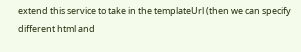extend this service to take in the templateUrl (then we can specify different html and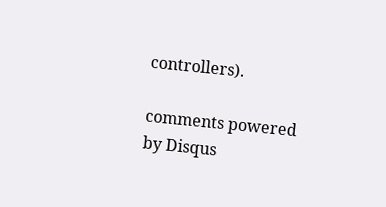controllers).

comments powered by Disqus